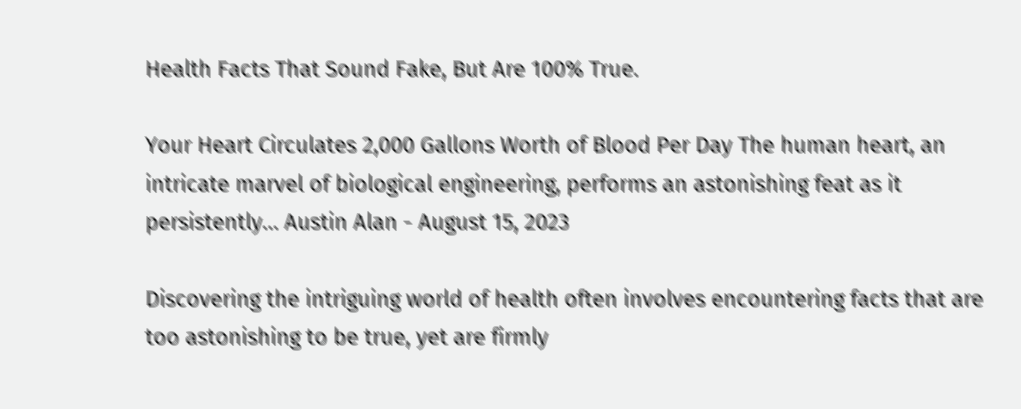Health Facts That Sound Fake, But Are 100% True.

Your Heart Circulates 2,000 Gallons Worth of Blood Per Day The human heart, an intricate marvel of biological engineering, performs an astonishing feat as it persistently… Austin Alan - August 15, 2023

Discovering the intriguing world of health often involves encountering facts that are too astonishing to be true, yet are firmly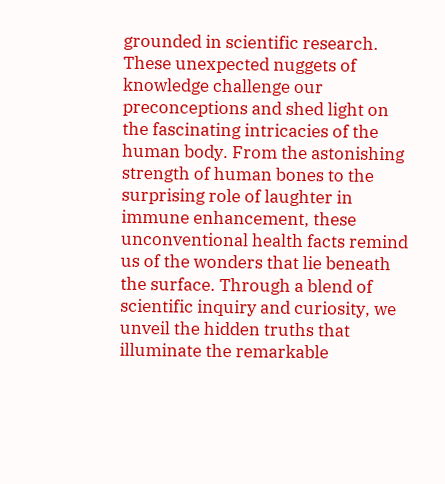grounded in scientific research. These unexpected nuggets of knowledge challenge our preconceptions and shed light on the fascinating intricacies of the human body. From the astonishing strength of human bones to the surprising role of laughter in immune enhancement, these unconventional health facts remind us of the wonders that lie beneath the surface. Through a blend of scientific inquiry and curiosity, we unveil the hidden truths that illuminate the remarkable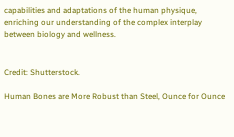capabilities and adaptations of the human physique, enriching our understanding of the complex interplay between biology and wellness.


Credit: Shutterstock.

Human Bones are More Robust than Steel, Ounce for Ounce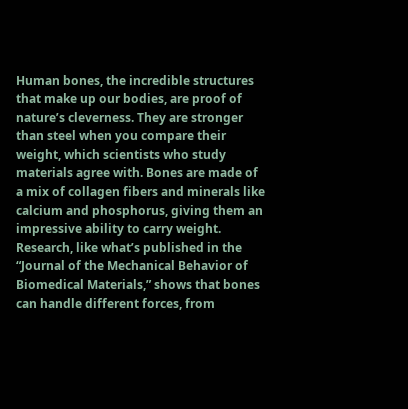Human bones, the incredible structures that make up our bodies, are proof of nature’s cleverness. They are stronger than steel when you compare their weight, which scientists who study materials agree with. Bones are made of a mix of collagen fibers and minerals like calcium and phosphorus, giving them an impressive ability to carry weight. Research, like what’s published in the “Journal of the Mechanical Behavior of Biomedical Materials,” shows that bones can handle different forces, from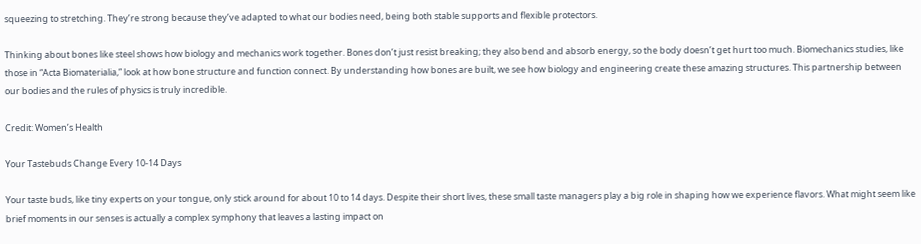squeezing to stretching. They’re strong because they’ve adapted to what our bodies need, being both stable supports and flexible protectors.

Thinking about bones like steel shows how biology and mechanics work together. Bones don’t just resist breaking; they also bend and absorb energy, so the body doesn’t get hurt too much. Biomechanics studies, like those in “Acta Biomaterialia,” look at how bone structure and function connect. By understanding how bones are built, we see how biology and engineering create these amazing structures. This partnership between our bodies and the rules of physics is truly incredible.

Credit: Women’s Health

Your Tastebuds Change Every 10-14 Days

Your taste buds, like tiny experts on your tongue, only stick around for about 10 to 14 days. Despite their short lives, these small taste managers play a big role in shaping how we experience flavors. What might seem like brief moments in our senses is actually a complex symphony that leaves a lasting impact on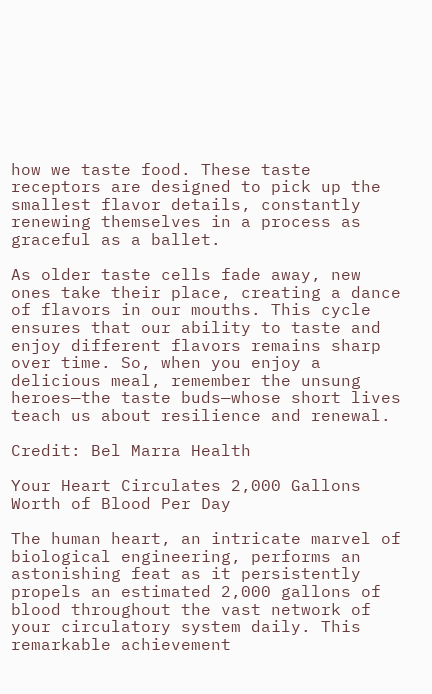how we taste food. These taste receptors are designed to pick up the smallest flavor details, constantly renewing themselves in a process as graceful as a ballet.

As older taste cells fade away, new ones take their place, creating a dance of flavors in our mouths. This cycle ensures that our ability to taste and enjoy different flavors remains sharp over time. So, when you enjoy a delicious meal, remember the unsung heroes—the taste buds—whose short lives teach us about resilience and renewal.

Credit: Bel Marra Health

Your Heart Circulates 2,000 Gallons Worth of Blood Per Day

The human heart, an intricate marvel of biological engineering, performs an astonishing feat as it persistently propels an estimated 2,000 gallons of blood throughout the vast network of your circulatory system daily. This remarkable achievement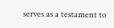serves as a testament to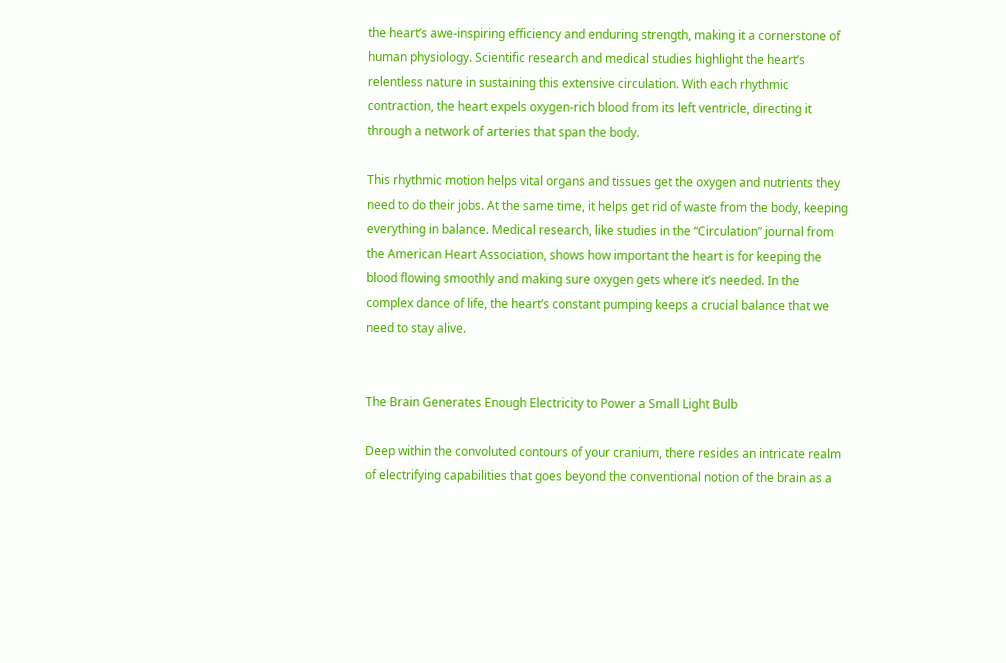the heart’s awe-inspiring efficiency and enduring strength, making it a cornerstone of human physiology. Scientific research and medical studies highlight the heart’s relentless nature in sustaining this extensive circulation. With each rhythmic contraction, the heart expels oxygen-rich blood from its left ventricle, directing it through a network of arteries that span the body.

This rhythmic motion helps vital organs and tissues get the oxygen and nutrients they need to do their jobs. At the same time, it helps get rid of waste from the body, keeping everything in balance. Medical research, like studies in the “Circulation” journal from the American Heart Association, shows how important the heart is for keeping the blood flowing smoothly and making sure oxygen gets where it’s needed. In the complex dance of life, the heart’s constant pumping keeps a crucial balance that we need to stay alive.


The Brain Generates Enough Electricity to Power a Small Light Bulb

Deep within the convoluted contours of your cranium, there resides an intricate realm of electrifying capabilities that goes beyond the conventional notion of the brain as a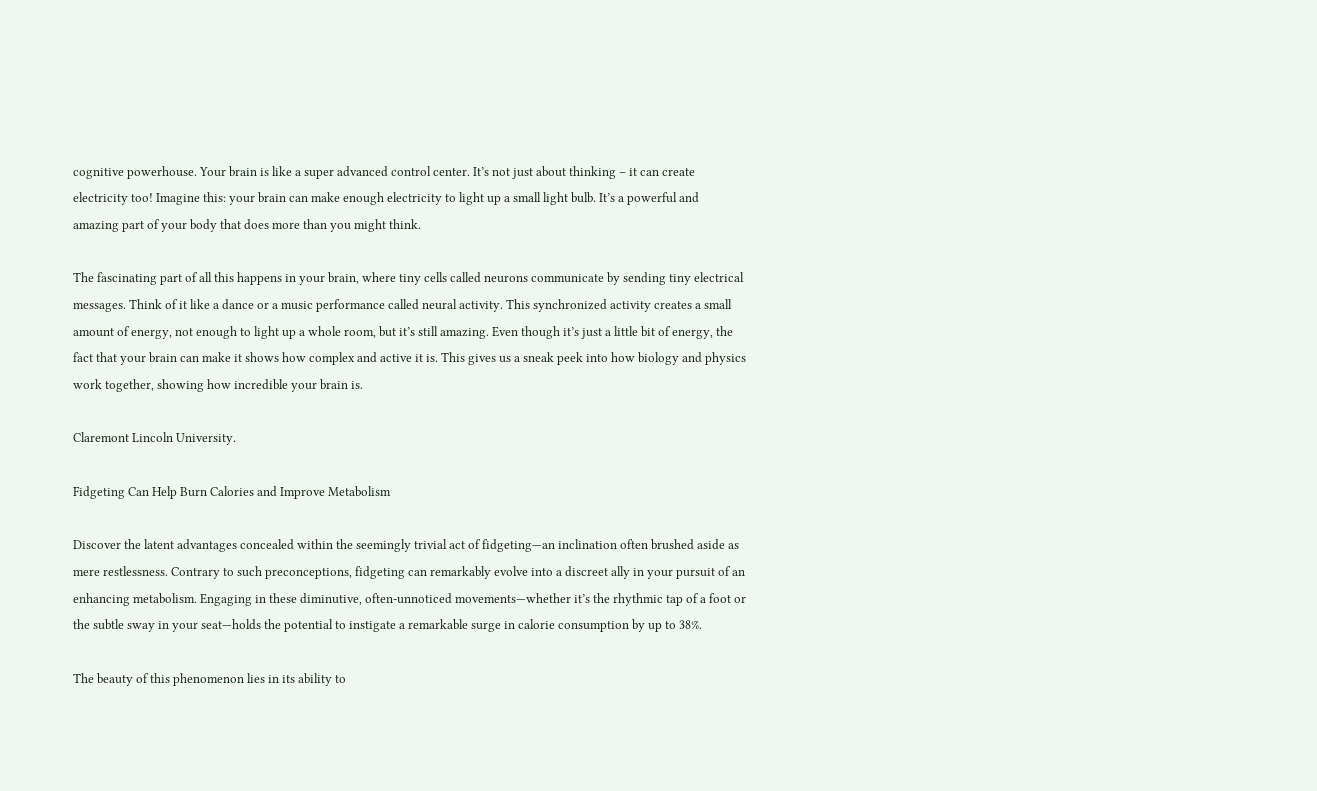cognitive powerhouse. Your brain is like a super advanced control center. It’s not just about thinking – it can create electricity too! Imagine this: your brain can make enough electricity to light up a small light bulb. It’s a powerful and amazing part of your body that does more than you might think.

The fascinating part of all this happens in your brain, where tiny cells called neurons communicate by sending tiny electrical messages. Think of it like a dance or a music performance called neural activity. This synchronized activity creates a small amount of energy, not enough to light up a whole room, but it’s still amazing. Even though it’s just a little bit of energy, the fact that your brain can make it shows how complex and active it is. This gives us a sneak peek into how biology and physics work together, showing how incredible your brain is.

Claremont Lincoln University.

Fidgeting Can Help Burn Calories and Improve Metabolism

Discover the latent advantages concealed within the seemingly trivial act of fidgeting—an inclination often brushed aside as mere restlessness. Contrary to such preconceptions, fidgeting can remarkably evolve into a discreet ally in your pursuit of an enhancing metabolism. Engaging in these diminutive, often-unnoticed movements—whether it’s the rhythmic tap of a foot or the subtle sway in your seat—holds the potential to instigate a remarkable surge in calorie consumption by up to 38%.

The beauty of this phenomenon lies in its ability to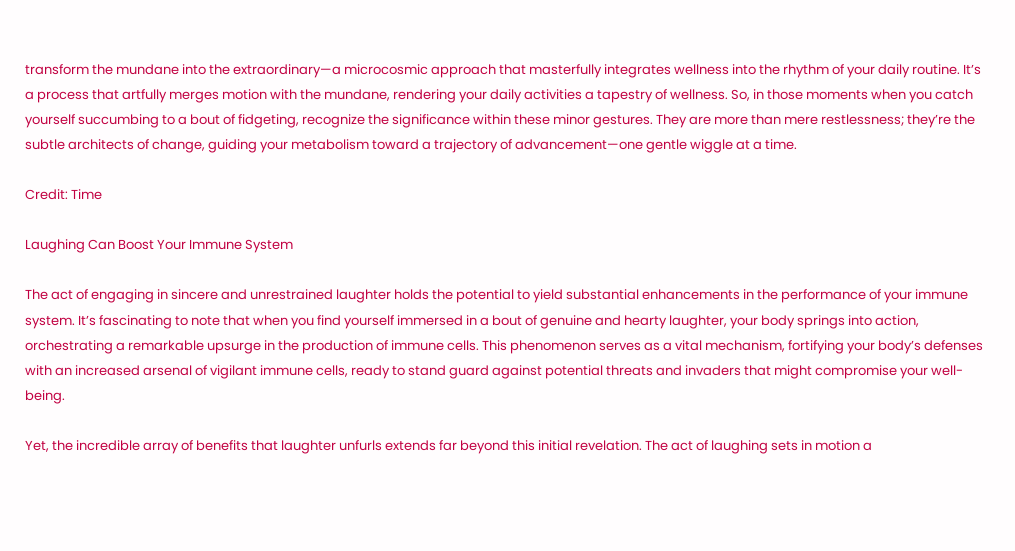transform the mundane into the extraordinary—a microcosmic approach that masterfully integrates wellness into the rhythm of your daily routine. It’s a process that artfully merges motion with the mundane, rendering your daily activities a tapestry of wellness. So, in those moments when you catch yourself succumbing to a bout of fidgeting, recognize the significance within these minor gestures. They are more than mere restlessness; they’re the subtle architects of change, guiding your metabolism toward a trajectory of advancement—one gentle wiggle at a time.

Credit: Time

Laughing Can Boost Your Immune System

The act of engaging in sincere and unrestrained laughter holds the potential to yield substantial enhancements in the performance of your immune system. It’s fascinating to note that when you find yourself immersed in a bout of genuine and hearty laughter, your body springs into action, orchestrating a remarkable upsurge in the production of immune cells. This phenomenon serves as a vital mechanism, fortifying your body’s defenses with an increased arsenal of vigilant immune cells, ready to stand guard against potential threats and invaders that might compromise your well-being.

Yet, the incredible array of benefits that laughter unfurls extends far beyond this initial revelation. The act of laughing sets in motion a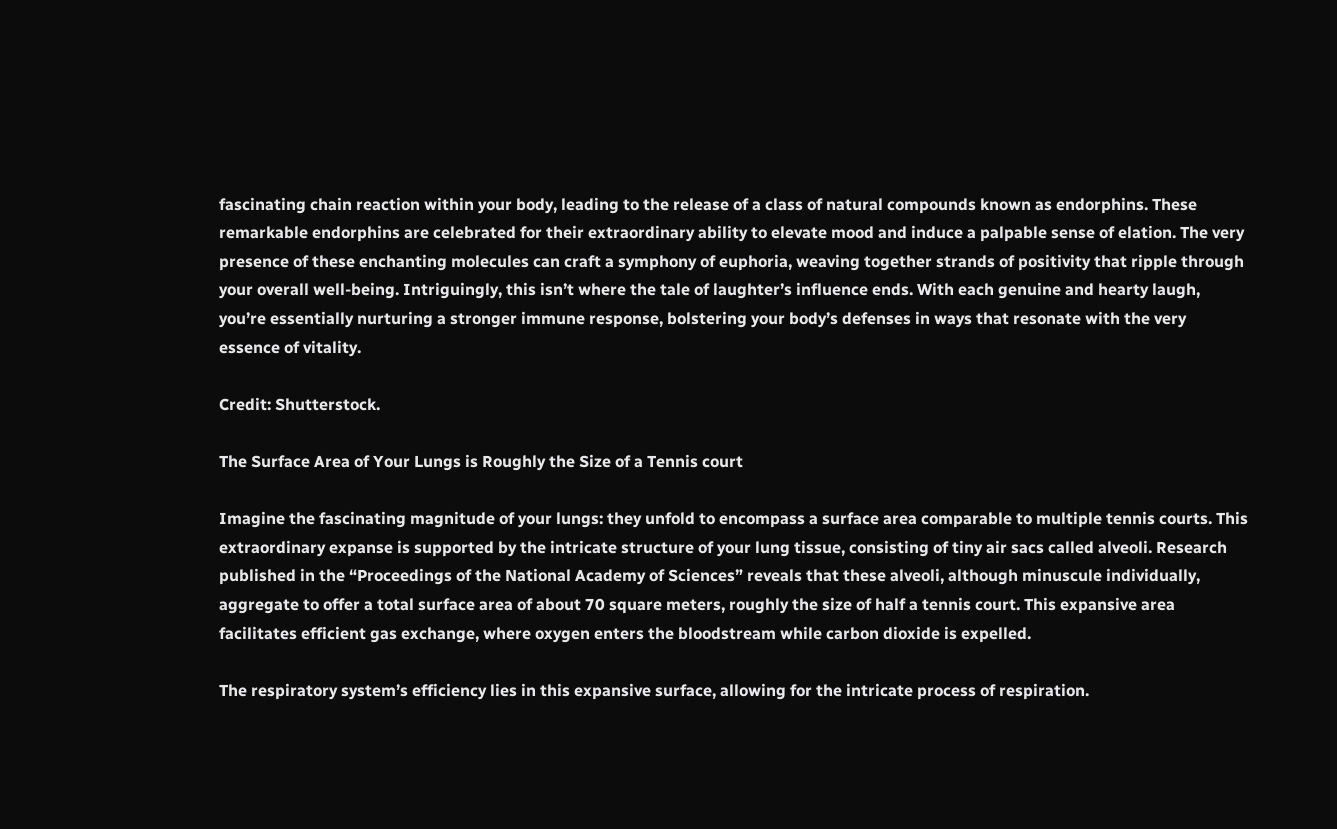fascinating chain reaction within your body, leading to the release of a class of natural compounds known as endorphins. These remarkable endorphins are celebrated for their extraordinary ability to elevate mood and induce a palpable sense of elation. The very presence of these enchanting molecules can craft a symphony of euphoria, weaving together strands of positivity that ripple through your overall well-being. Intriguingly, this isn’t where the tale of laughter’s influence ends. With each genuine and hearty laugh, you’re essentially nurturing a stronger immune response, bolstering your body’s defenses in ways that resonate with the very essence of vitality.

Credit: Shutterstock.

The Surface Area of Your Lungs is Roughly the Size of a Tennis court

Imagine the fascinating magnitude of your lungs: they unfold to encompass a surface area comparable to multiple tennis courts. This extraordinary expanse is supported by the intricate structure of your lung tissue, consisting of tiny air sacs called alveoli. Research published in the “Proceedings of the National Academy of Sciences” reveals that these alveoli, although minuscule individually, aggregate to offer a total surface area of about 70 square meters, roughly the size of half a tennis court. This expansive area facilitates efficient gas exchange, where oxygen enters the bloodstream while carbon dioxide is expelled.

The respiratory system’s efficiency lies in this expansive surface, allowing for the intricate process of respiration.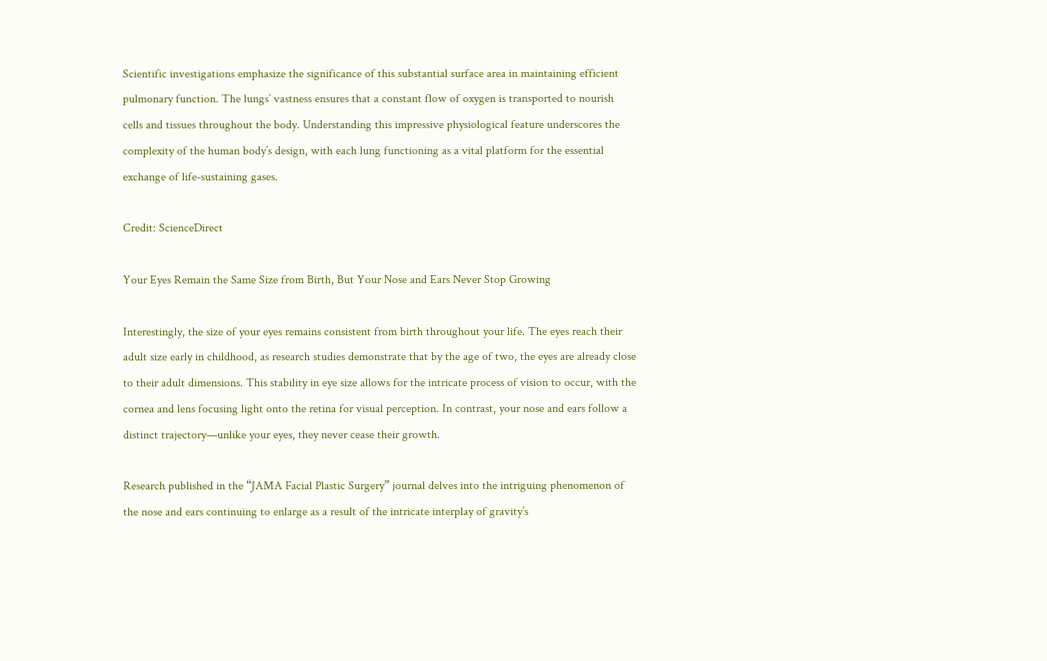Scientific investigations emphasize the significance of this substantial surface area in maintaining efficient pulmonary function. The lungs’ vastness ensures that a constant flow of oxygen is transported to nourish cells and tissues throughout the body. Understanding this impressive physiological feature underscores the complexity of the human body’s design, with each lung functioning as a vital platform for the essential exchange of life-sustaining gases.

Credit: ScienceDirect

Your Eyes Remain the Same Size from Birth, But Your Nose and Ears Never Stop Growing

Interestingly, the size of your eyes remains consistent from birth throughout your life. The eyes reach their adult size early in childhood, as research studies demonstrate that by the age of two, the eyes are already close to their adult dimensions. This stability in eye size allows for the intricate process of vision to occur, with the cornea and lens focusing light onto the retina for visual perception. In contrast, your nose and ears follow a distinct trajectory—unlike your eyes, they never cease their growth.

Research published in the “JAMA Facial Plastic Surgery” journal delves into the intriguing phenomenon of the nose and ears continuing to enlarge as a result of the intricate interplay of gravity’s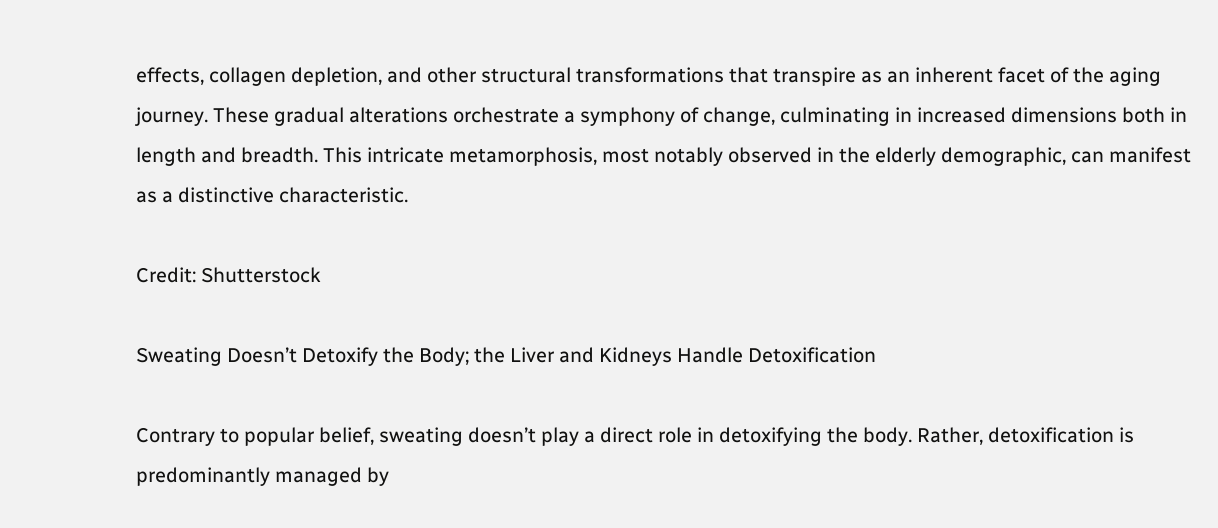effects, collagen depletion, and other structural transformations that transpire as an inherent facet of the aging journey. These gradual alterations orchestrate a symphony of change, culminating in increased dimensions both in length and breadth. This intricate metamorphosis, most notably observed in the elderly demographic, can manifest as a distinctive characteristic.

Credit: Shutterstock

Sweating Doesn’t Detoxify the Body; the Liver and Kidneys Handle Detoxification

Contrary to popular belief, sweating doesn’t play a direct role in detoxifying the body. Rather, detoxification is predominantly managed by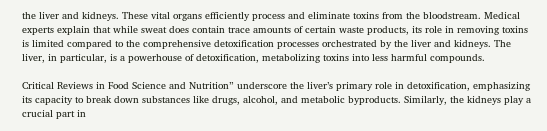the liver and kidneys. These vital organs efficiently process and eliminate toxins from the bloodstream. Medical experts explain that while sweat does contain trace amounts of certain waste products, its role in removing toxins is limited compared to the comprehensive detoxification processes orchestrated by the liver and kidneys. The liver, in particular, is a powerhouse of detoxification, metabolizing toxins into less harmful compounds.

Critical Reviews in Food Science and Nutrition” underscore the liver’s primary role in detoxification, emphasizing its capacity to break down substances like drugs, alcohol, and metabolic byproducts. Similarly, the kidneys play a crucial part in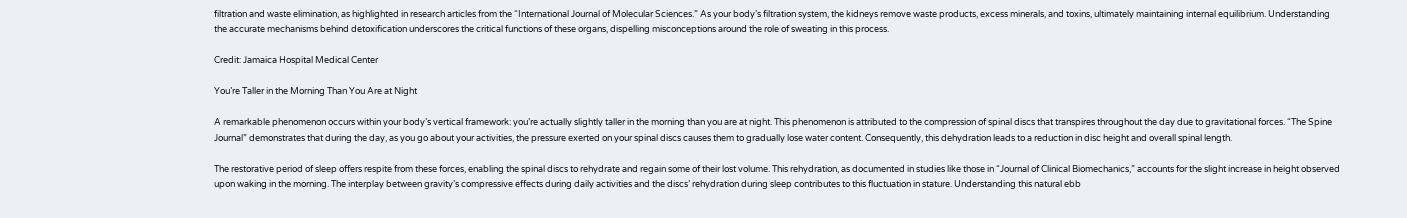filtration and waste elimination, as highlighted in research articles from the “International Journal of Molecular Sciences.” As your body’s filtration system, the kidneys remove waste products, excess minerals, and toxins, ultimately maintaining internal equilibrium. Understanding the accurate mechanisms behind detoxification underscores the critical functions of these organs, dispelling misconceptions around the role of sweating in this process.

Credit: Jamaica Hospital Medical Center

You’re Taller in the Morning Than You Are at Night

A remarkable phenomenon occurs within your body’s vertical framework: you’re actually slightly taller in the morning than you are at night. This phenomenon is attributed to the compression of spinal discs that transpires throughout the day due to gravitational forces. “The Spine Journal” demonstrates that during the day, as you go about your activities, the pressure exerted on your spinal discs causes them to gradually lose water content. Consequently, this dehydration leads to a reduction in disc height and overall spinal length.

The restorative period of sleep offers respite from these forces, enabling the spinal discs to rehydrate and regain some of their lost volume. This rehydration, as documented in studies like those in “Journal of Clinical Biomechanics,” accounts for the slight increase in height observed upon waking in the morning. The interplay between gravity’s compressive effects during daily activities and the discs’ rehydration during sleep contributes to this fluctuation in stature. Understanding this natural ebb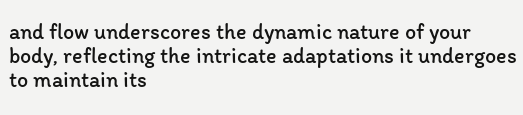and flow underscores the dynamic nature of your body, reflecting the intricate adaptations it undergoes to maintain its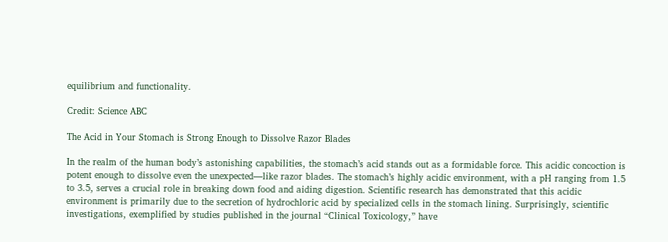equilibrium and functionality.

Credit: Science ABC

The Acid in Your Stomach is Strong Enough to Dissolve Razor Blades

In the realm of the human body’s astonishing capabilities, the stomach’s acid stands out as a formidable force. This acidic concoction is potent enough to dissolve even the unexpected—like razor blades. The stomach’s highly acidic environment, with a pH ranging from 1.5 to 3.5, serves a crucial role in breaking down food and aiding digestion. Scientific research has demonstrated that this acidic environment is primarily due to the secretion of hydrochloric acid by specialized cells in the stomach lining. Surprisingly, scientific investigations, exemplified by studies published in the journal “Clinical Toxicology,” have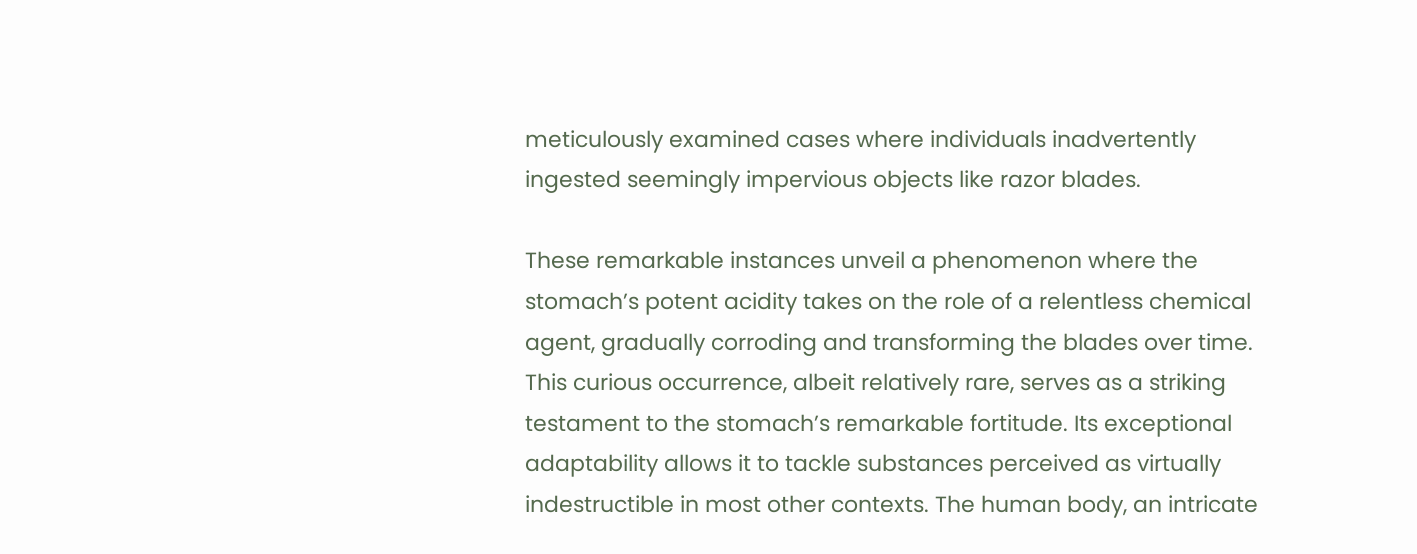meticulously examined cases where individuals inadvertently ingested seemingly impervious objects like razor blades.

These remarkable instances unveil a phenomenon where the stomach’s potent acidity takes on the role of a relentless chemical agent, gradually corroding and transforming the blades over time. This curious occurrence, albeit relatively rare, serves as a striking testament to the stomach’s remarkable fortitude. Its exceptional adaptability allows it to tackle substances perceived as virtually indestructible in most other contexts. The human body, an intricate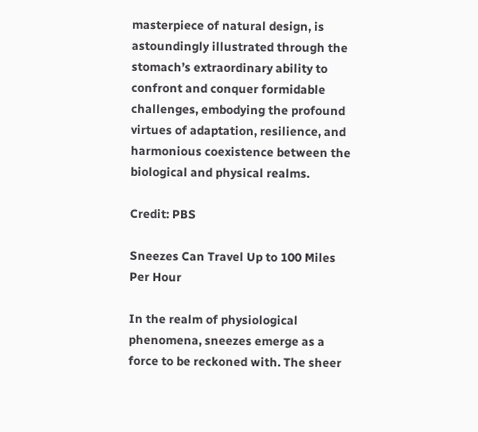masterpiece of natural design, is astoundingly illustrated through the stomach’s extraordinary ability to confront and conquer formidable challenges, embodying the profound virtues of adaptation, resilience, and harmonious coexistence between the biological and physical realms.

Credit: PBS

Sneezes Can Travel Up to 100 Miles Per Hour

In the realm of physiological phenomena, sneezes emerge as a force to be reckoned with. The sheer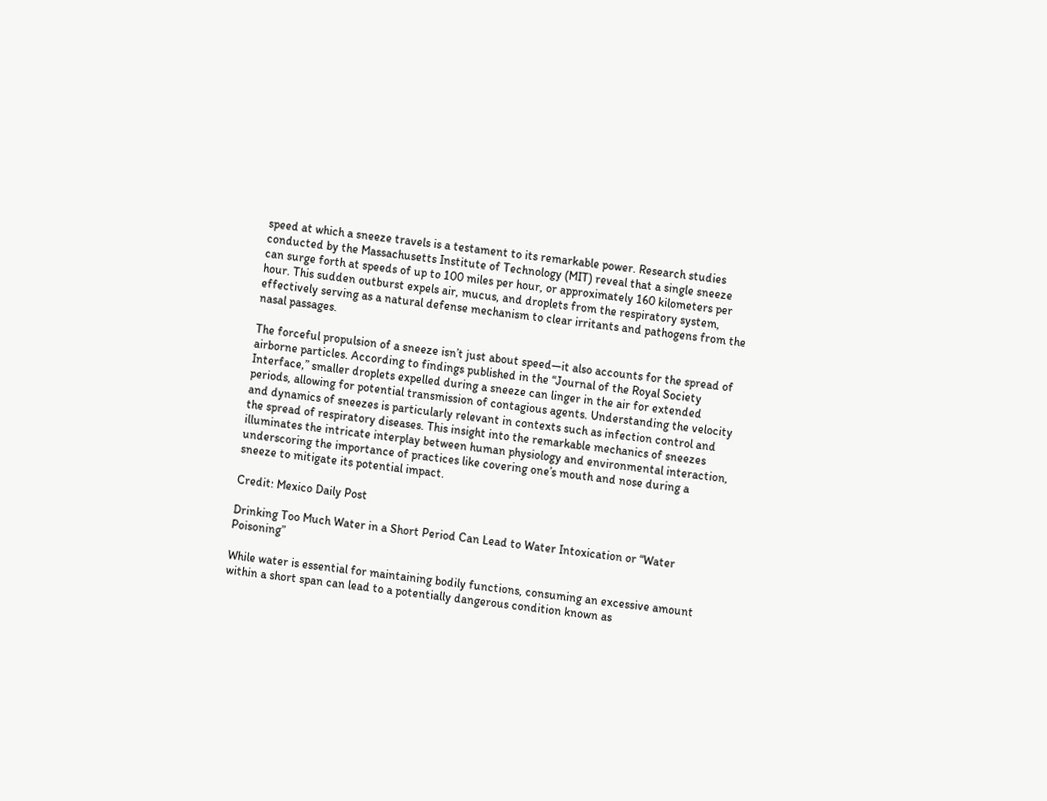speed at which a sneeze travels is a testament to its remarkable power. Research studies conducted by the Massachusetts Institute of Technology (MIT) reveal that a single sneeze can surge forth at speeds of up to 100 miles per hour, or approximately 160 kilometers per hour. This sudden outburst expels air, mucus, and droplets from the respiratory system, effectively serving as a natural defense mechanism to clear irritants and pathogens from the nasal passages.

The forceful propulsion of a sneeze isn’t just about speed—it also accounts for the spread of airborne particles. According to findings published in the “Journal of the Royal Society Interface,” smaller droplets expelled during a sneeze can linger in the air for extended periods, allowing for potential transmission of contagious agents. Understanding the velocity and dynamics of sneezes is particularly relevant in contexts such as infection control and the spread of respiratory diseases. This insight into the remarkable mechanics of sneezes illuminates the intricate interplay between human physiology and environmental interaction, underscoring the importance of practices like covering one’s mouth and nose during a sneeze to mitigate its potential impact.

Credit: Mexico Daily Post

Drinking Too Much Water in a Short Period Can Lead to Water Intoxication or “Water Poisoning”

While water is essential for maintaining bodily functions, consuming an excessive amount within a short span can lead to a potentially dangerous condition known as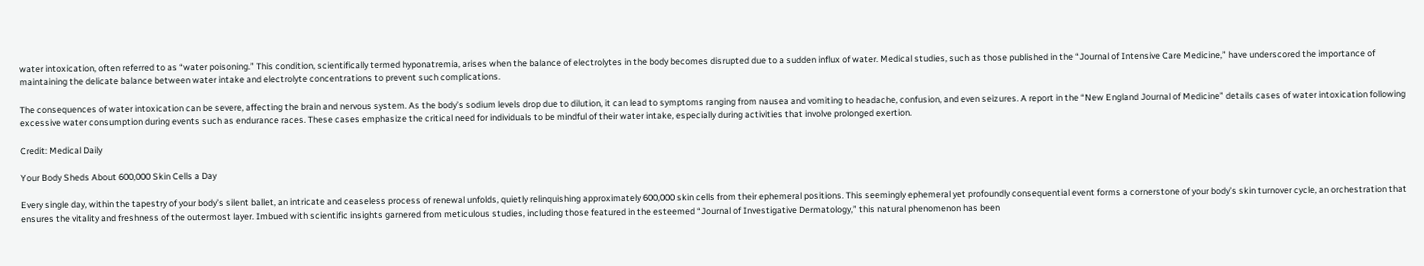water intoxication, often referred to as “water poisoning.” This condition, scientifically termed hyponatremia, arises when the balance of electrolytes in the body becomes disrupted due to a sudden influx of water. Medical studies, such as those published in the “Journal of Intensive Care Medicine,” have underscored the importance of maintaining the delicate balance between water intake and electrolyte concentrations to prevent such complications.

The consequences of water intoxication can be severe, affecting the brain and nervous system. As the body’s sodium levels drop due to dilution, it can lead to symptoms ranging from nausea and vomiting to headache, confusion, and even seizures. A report in the “New England Journal of Medicine” details cases of water intoxication following excessive water consumption during events such as endurance races. These cases emphasize the critical need for individuals to be mindful of their water intake, especially during activities that involve prolonged exertion.

Credit: Medical Daily

Your Body Sheds About 600,000 Skin Cells a Day

Every single day, within the tapestry of your body’s silent ballet, an intricate and ceaseless process of renewal unfolds, quietly relinquishing approximately 600,000 skin cells from their ephemeral positions. This seemingly ephemeral yet profoundly consequential event forms a cornerstone of your body’s skin turnover cycle, an orchestration that ensures the vitality and freshness of the outermost layer. Imbued with scientific insights garnered from meticulous studies, including those featured in the esteemed “Journal of Investigative Dermatology,” this natural phenomenon has been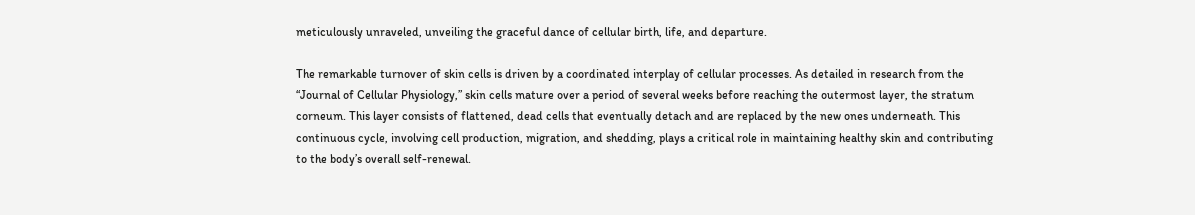meticulously unraveled, unveiling the graceful dance of cellular birth, life, and departure.

The remarkable turnover of skin cells is driven by a coordinated interplay of cellular processes. As detailed in research from the “Journal of Cellular Physiology,” skin cells mature over a period of several weeks before reaching the outermost layer, the stratum corneum. This layer consists of flattened, dead cells that eventually detach and are replaced by the new ones underneath. This continuous cycle, involving cell production, migration, and shedding, plays a critical role in maintaining healthy skin and contributing to the body’s overall self-renewal.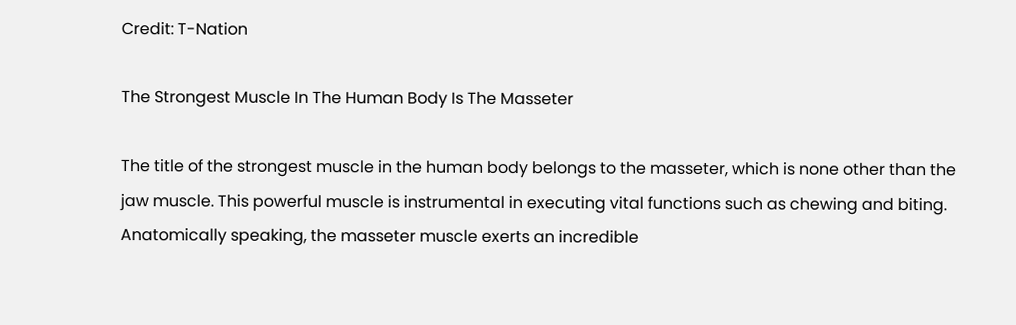Credit: T-Nation

The Strongest Muscle In The Human Body Is The Masseter

The title of the strongest muscle in the human body belongs to the masseter, which is none other than the jaw muscle. This powerful muscle is instrumental in executing vital functions such as chewing and biting. Anatomically speaking, the masseter muscle exerts an incredible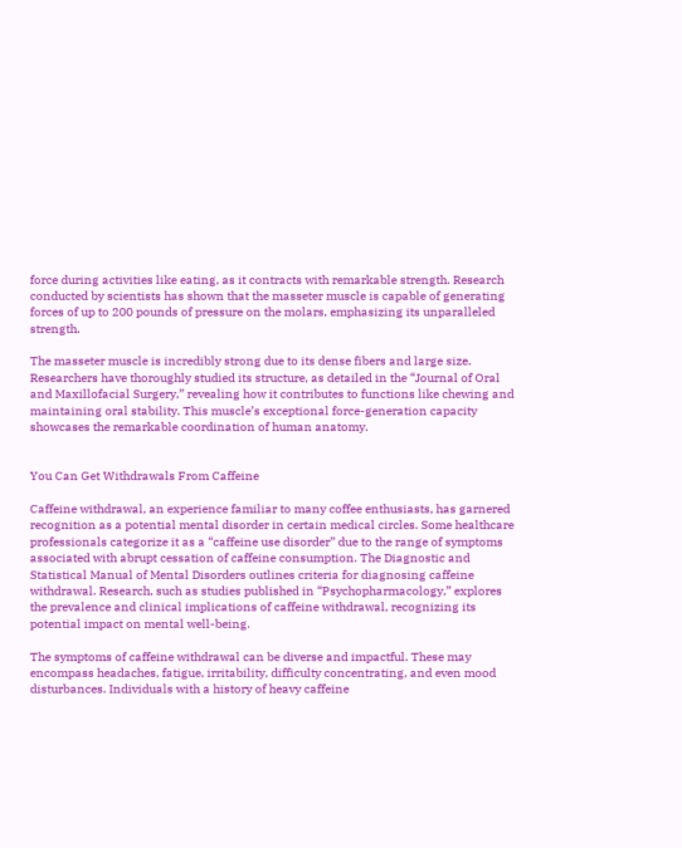force during activities like eating, as it contracts with remarkable strength. Research conducted by scientists has shown that the masseter muscle is capable of generating forces of up to 200 pounds of pressure on the molars, emphasizing its unparalleled strength.

The masseter muscle is incredibly strong due to its dense fibers and large size. Researchers have thoroughly studied its structure, as detailed in the “Journal of Oral and Maxillofacial Surgery,” revealing how it contributes to functions like chewing and maintaining oral stability. This muscle’s exceptional force-generation capacity showcases the remarkable coordination of human anatomy.


You Can Get Withdrawals From Caffeine

Caffeine withdrawal, an experience familiar to many coffee enthusiasts, has garnered recognition as a potential mental disorder in certain medical circles. Some healthcare professionals categorize it as a “caffeine use disorder” due to the range of symptoms associated with abrupt cessation of caffeine consumption. The Diagnostic and Statistical Manual of Mental Disorders outlines criteria for diagnosing caffeine withdrawal. Research, such as studies published in “Psychopharmacology,” explores the prevalence and clinical implications of caffeine withdrawal, recognizing its potential impact on mental well-being.

The symptoms of caffeine withdrawal can be diverse and impactful. These may encompass headaches, fatigue, irritability, difficulty concentrating, and even mood disturbances. Individuals with a history of heavy caffeine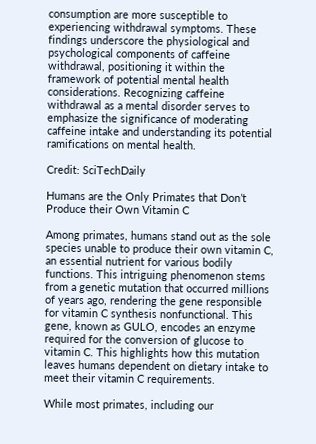consumption are more susceptible to experiencing withdrawal symptoms. These findings underscore the physiological and psychological components of caffeine withdrawal, positioning it within the framework of potential mental health considerations. Recognizing caffeine withdrawal as a mental disorder serves to emphasize the significance of moderating caffeine intake and understanding its potential ramifications on mental health.

Credit: SciTechDaily

Humans are the Only Primates that Don’t Produce their Own Vitamin C

Among primates, humans stand out as the sole species unable to produce their own vitamin C, an essential nutrient for various bodily functions. This intriguing phenomenon stems from a genetic mutation that occurred millions of years ago, rendering the gene responsible for vitamin C synthesis nonfunctional. This gene, known as GULO, encodes an enzyme required for the conversion of glucose to vitamin C. This highlights how this mutation leaves humans dependent on dietary intake to meet their vitamin C requirements.

While most primates, including our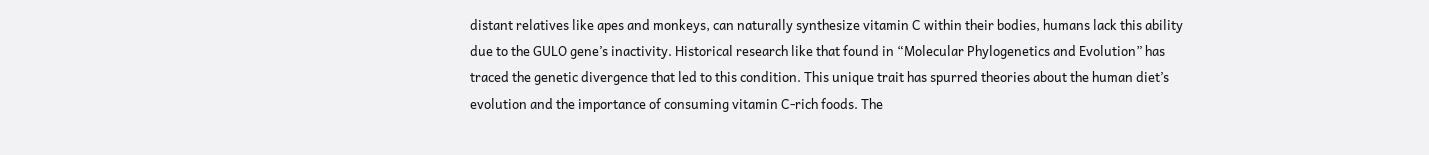distant relatives like apes and monkeys, can naturally synthesize vitamin C within their bodies, humans lack this ability due to the GULO gene’s inactivity. Historical research like that found in “Molecular Phylogenetics and Evolution” has traced the genetic divergence that led to this condition. This unique trait has spurred theories about the human diet’s evolution and the importance of consuming vitamin C-rich foods. The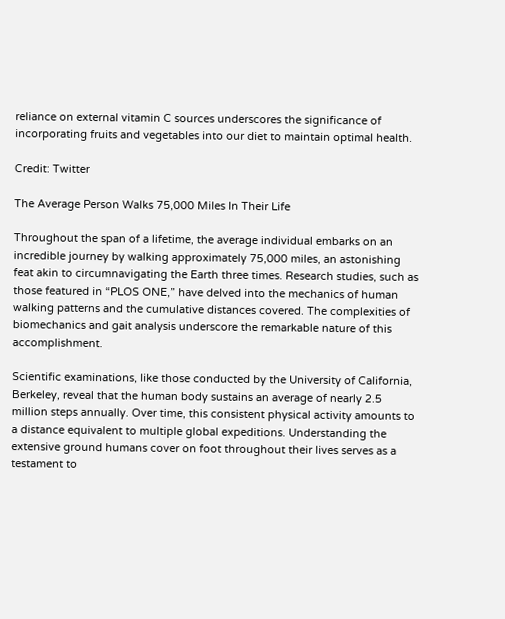reliance on external vitamin C sources underscores the significance of incorporating fruits and vegetables into our diet to maintain optimal health.

Credit: Twitter

The Average Person Walks 75,000 Miles In Their Life

Throughout the span of a lifetime, the average individual embarks on an incredible journey by walking approximately 75,000 miles, an astonishing feat akin to circumnavigating the Earth three times. Research studies, such as those featured in “PLOS ONE,” have delved into the mechanics of human walking patterns and the cumulative distances covered. The complexities of biomechanics and gait analysis underscore the remarkable nature of this accomplishment.

Scientific examinations, like those conducted by the University of California, Berkeley, reveal that the human body sustains an average of nearly 2.5 million steps annually. Over time, this consistent physical activity amounts to a distance equivalent to multiple global expeditions. Understanding the extensive ground humans cover on foot throughout their lives serves as a testament to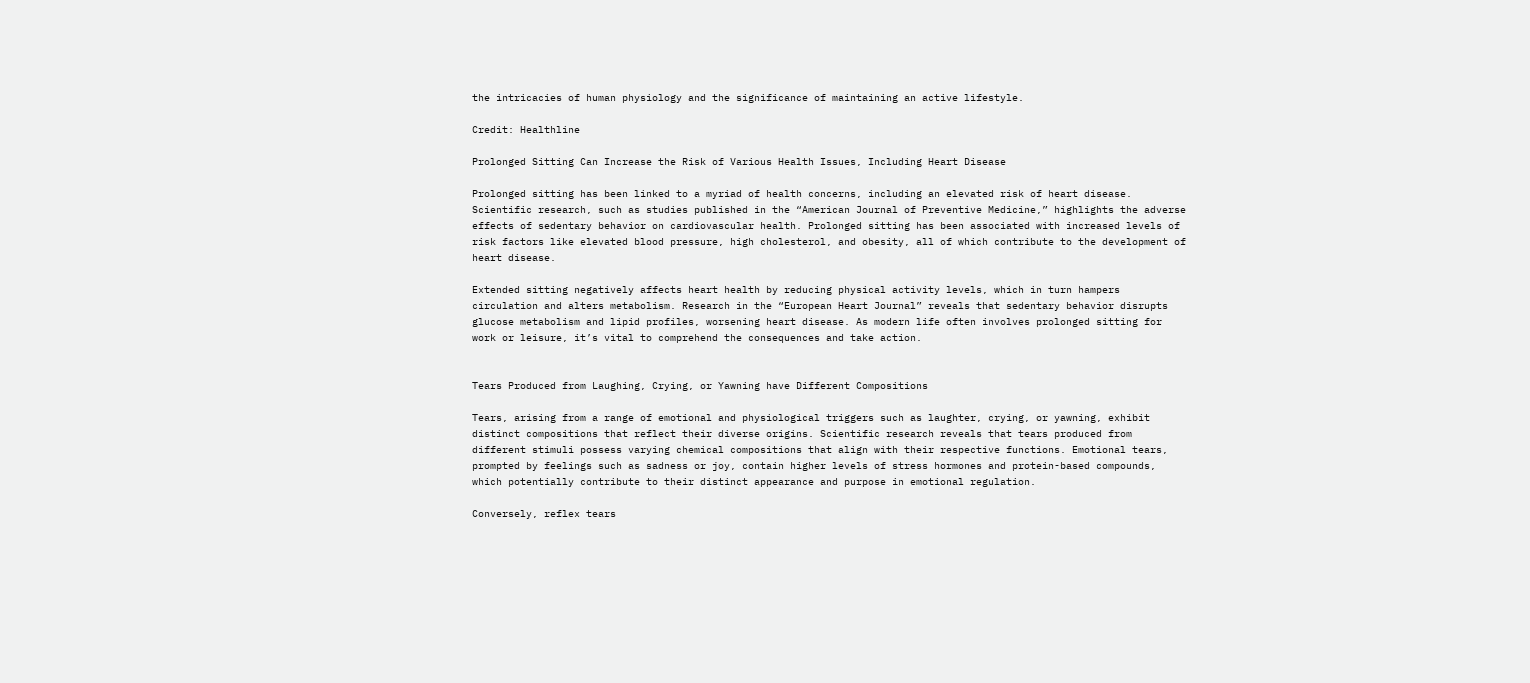the intricacies of human physiology and the significance of maintaining an active lifestyle.

Credit: Healthline

Prolonged Sitting Can Increase the Risk of Various Health Issues, Including Heart Disease

Prolonged sitting has been linked to a myriad of health concerns, including an elevated risk of heart disease. Scientific research, such as studies published in the “American Journal of Preventive Medicine,” highlights the adverse effects of sedentary behavior on cardiovascular health. Prolonged sitting has been associated with increased levels of risk factors like elevated blood pressure, high cholesterol, and obesity, all of which contribute to the development of heart disease.

Extended sitting negatively affects heart health by reducing physical activity levels, which in turn hampers circulation and alters metabolism. Research in the “European Heart Journal” reveals that sedentary behavior disrupts glucose metabolism and lipid profiles, worsening heart disease. As modern life often involves prolonged sitting for work or leisure, it’s vital to comprehend the consequences and take action.


Tears Produced from Laughing, Crying, or Yawning have Different Compositions

Tears, arising from a range of emotional and physiological triggers such as laughter, crying, or yawning, exhibit distinct compositions that reflect their diverse origins. Scientific research reveals that tears produced from different stimuli possess varying chemical compositions that align with their respective functions. Emotional tears, prompted by feelings such as sadness or joy, contain higher levels of stress hormones and protein-based compounds, which potentially contribute to their distinct appearance and purpose in emotional regulation.

Conversely, reflex tears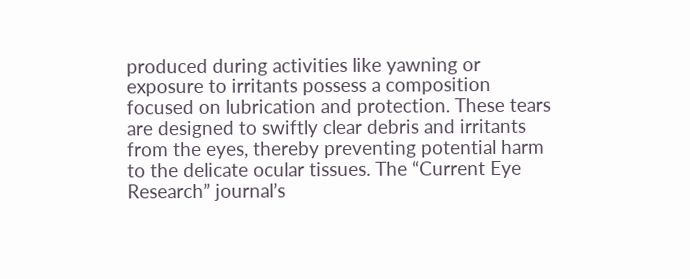produced during activities like yawning or exposure to irritants possess a composition focused on lubrication and protection. These tears are designed to swiftly clear debris and irritants from the eyes, thereby preventing potential harm to the delicate ocular tissues. The “Current Eye Research” journal’s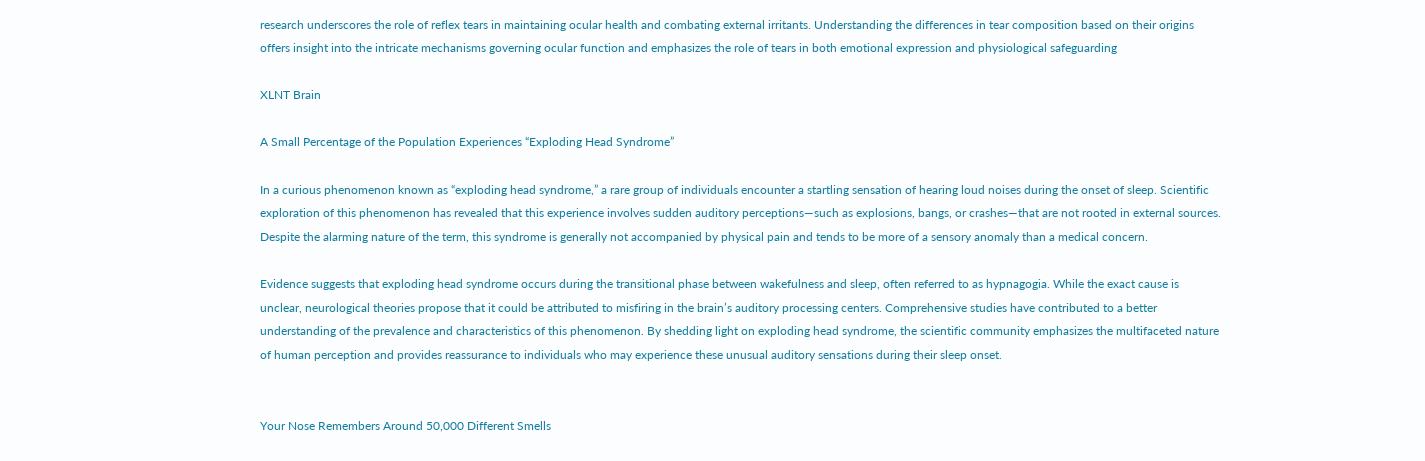research underscores the role of reflex tears in maintaining ocular health and combating external irritants. Understanding the differences in tear composition based on their origins offers insight into the intricate mechanisms governing ocular function and emphasizes the role of tears in both emotional expression and physiological safeguarding

XLNT Brain

A Small Percentage of the Population Experiences “Exploding Head Syndrome”

In a curious phenomenon known as “exploding head syndrome,” a rare group of individuals encounter a startling sensation of hearing loud noises during the onset of sleep. Scientific exploration of this phenomenon has revealed that this experience involves sudden auditory perceptions—such as explosions, bangs, or crashes—that are not rooted in external sources. Despite the alarming nature of the term, this syndrome is generally not accompanied by physical pain and tends to be more of a sensory anomaly than a medical concern.

Evidence suggests that exploding head syndrome occurs during the transitional phase between wakefulness and sleep, often referred to as hypnagogia. While the exact cause is unclear, neurological theories propose that it could be attributed to misfiring in the brain’s auditory processing centers. Comprehensive studies have contributed to a better understanding of the prevalence and characteristics of this phenomenon. By shedding light on exploding head syndrome, the scientific community emphasizes the multifaceted nature of human perception and provides reassurance to individuals who may experience these unusual auditory sensations during their sleep onset.


Your Nose Remembers Around 50,000 Different Smells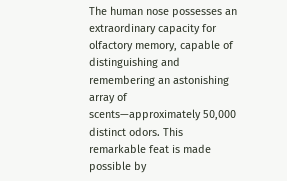The human nose possesses an extraordinary capacity for olfactory memory, capable of distinguishing and remembering an astonishing array of scents—approximately 50,000 distinct odors. This remarkable feat is made possible by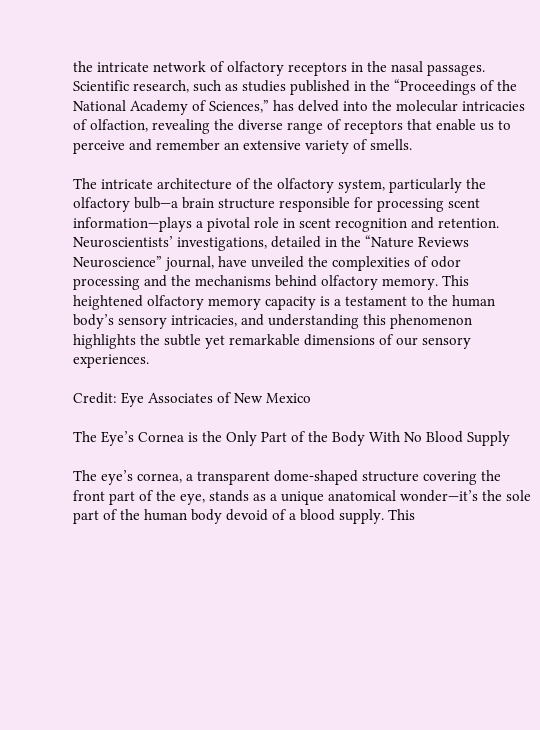the intricate network of olfactory receptors in the nasal passages. Scientific research, such as studies published in the “Proceedings of the National Academy of Sciences,” has delved into the molecular intricacies of olfaction, revealing the diverse range of receptors that enable us to perceive and remember an extensive variety of smells.

The intricate architecture of the olfactory system, particularly the olfactory bulb—a brain structure responsible for processing scent information—plays a pivotal role in scent recognition and retention. Neuroscientists’ investigations, detailed in the “Nature Reviews Neuroscience” journal, have unveiled the complexities of odor processing and the mechanisms behind olfactory memory. This heightened olfactory memory capacity is a testament to the human body’s sensory intricacies, and understanding this phenomenon highlights the subtle yet remarkable dimensions of our sensory experiences.

Credit: Eye Associates of New Mexico

The Eye’s Cornea is the Only Part of the Body With No Blood Supply

The eye’s cornea, a transparent dome-shaped structure covering the front part of the eye, stands as a unique anatomical wonder—it’s the sole part of the human body devoid of a blood supply. This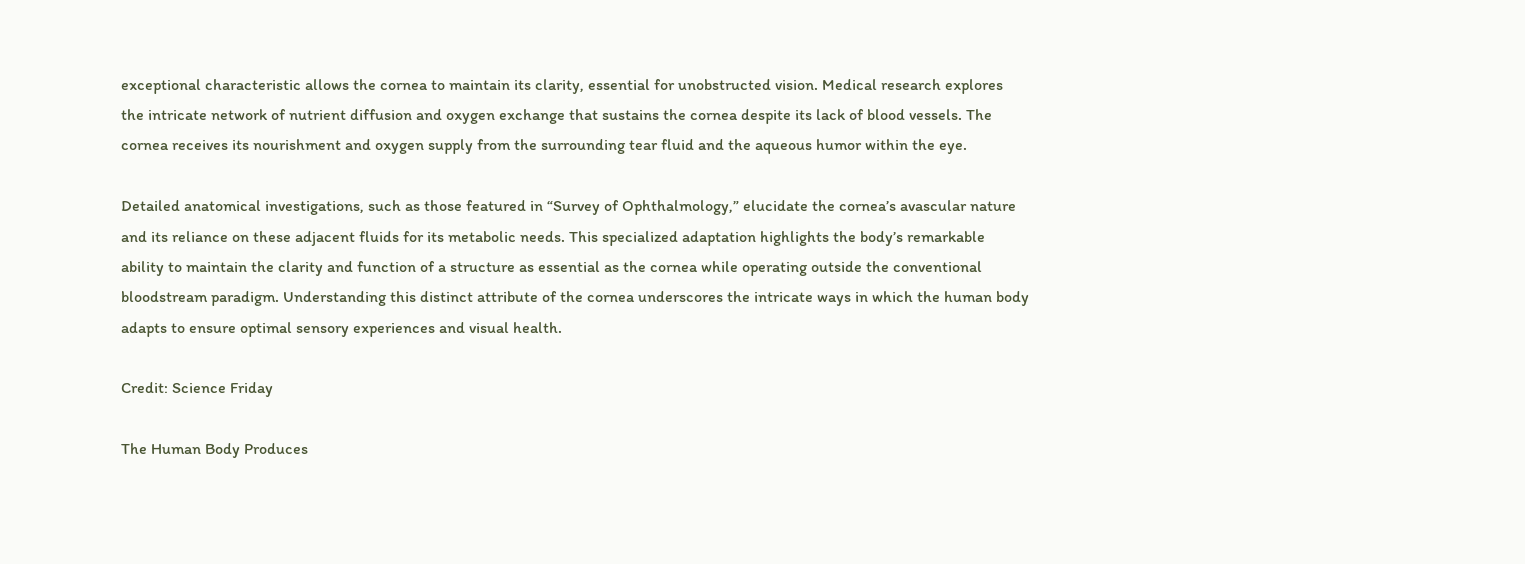exceptional characteristic allows the cornea to maintain its clarity, essential for unobstructed vision. Medical research explores the intricate network of nutrient diffusion and oxygen exchange that sustains the cornea despite its lack of blood vessels. The cornea receives its nourishment and oxygen supply from the surrounding tear fluid and the aqueous humor within the eye.

Detailed anatomical investigations, such as those featured in “Survey of Ophthalmology,” elucidate the cornea’s avascular nature and its reliance on these adjacent fluids for its metabolic needs. This specialized adaptation highlights the body’s remarkable ability to maintain the clarity and function of a structure as essential as the cornea while operating outside the conventional bloodstream paradigm. Understanding this distinct attribute of the cornea underscores the intricate ways in which the human body adapts to ensure optimal sensory experiences and visual health.

Credit: Science Friday

The Human Body Produces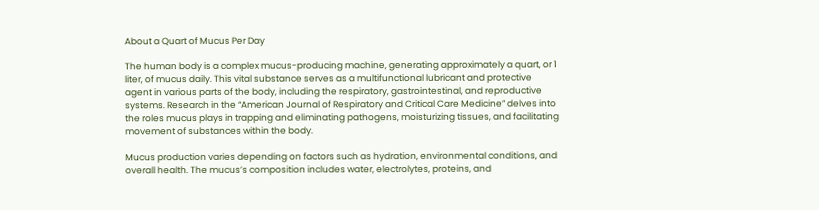About a Quart of Mucus Per Day

The human body is a complex mucus-producing machine, generating approximately a quart, or 1 liter, of mucus daily. This vital substance serves as a multifunctional lubricant and protective agent in various parts of the body, including the respiratory, gastrointestinal, and reproductive systems. Research in the “American Journal of Respiratory and Critical Care Medicine” delves into the roles mucus plays in trapping and eliminating pathogens, moisturizing tissues, and facilitating movement of substances within the body.

Mucus production varies depending on factors such as hydration, environmental conditions, and overall health. The mucus’s composition includes water, electrolytes, proteins, and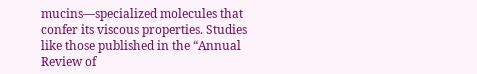mucins—specialized molecules that confer its viscous properties. Studies like those published in the “Annual Review of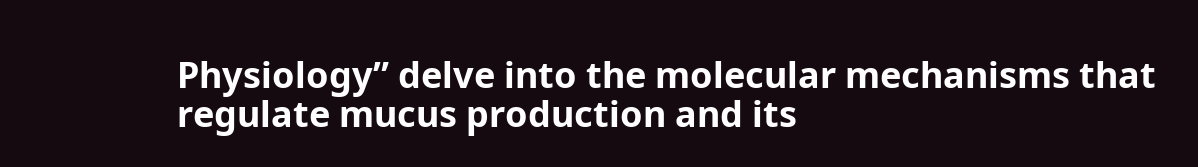Physiology” delve into the molecular mechanisms that regulate mucus production and its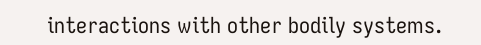interactions with other bodily systems.